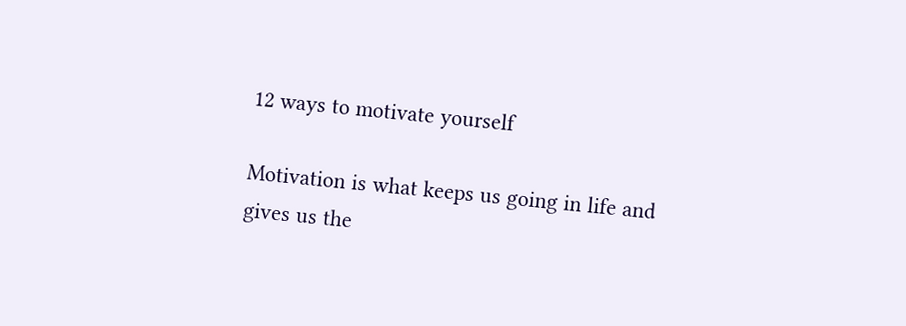12 ways to motivate yourself

Motivation is what keeps us going in life and gives us the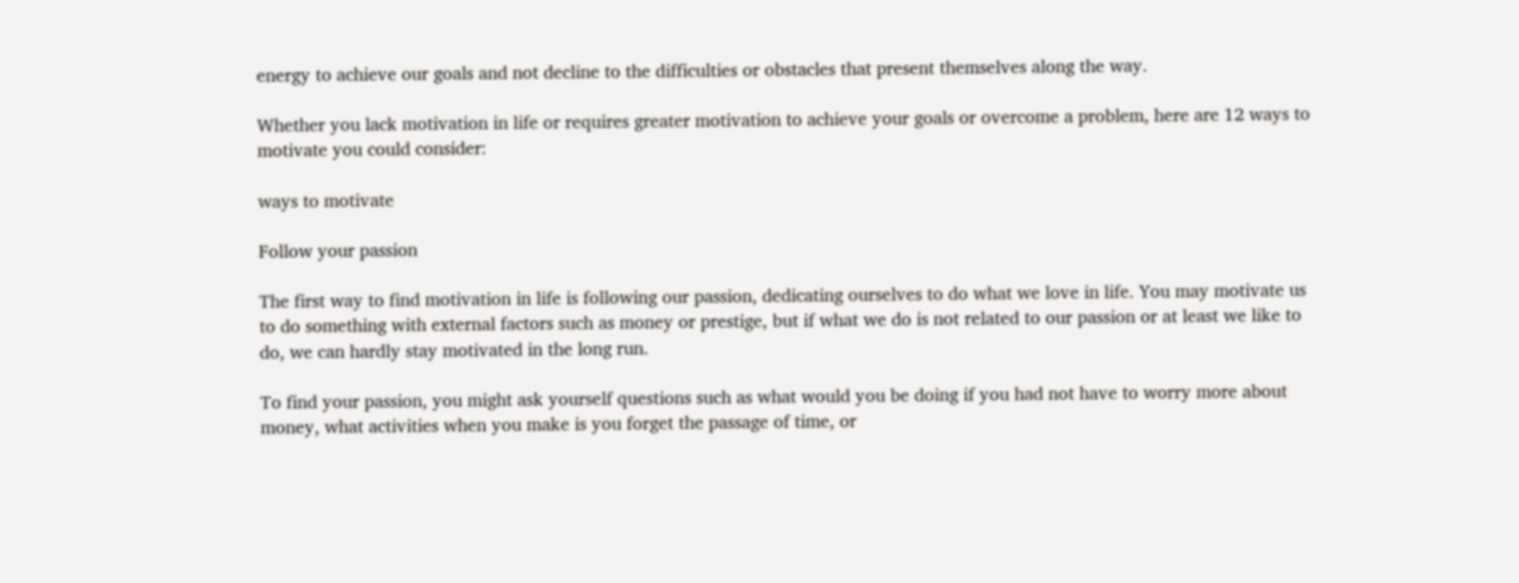energy to achieve our goals and not decline to the difficulties or obstacles that present themselves along the way.

Whether you lack motivation in life or requires greater motivation to achieve your goals or overcome a problem, here are 12 ways to motivate you could consider:

ways to motivate

Follow your passion

The first way to find motivation in life is following our passion, dedicating ourselves to do what we love in life. You may motivate us to do something with external factors such as money or prestige, but if what we do is not related to our passion or at least we like to do, we can hardly stay motivated in the long run.

To find your passion, you might ask yourself questions such as what would you be doing if you had not have to worry more about money, what activities when you make is you forget the passage of time, or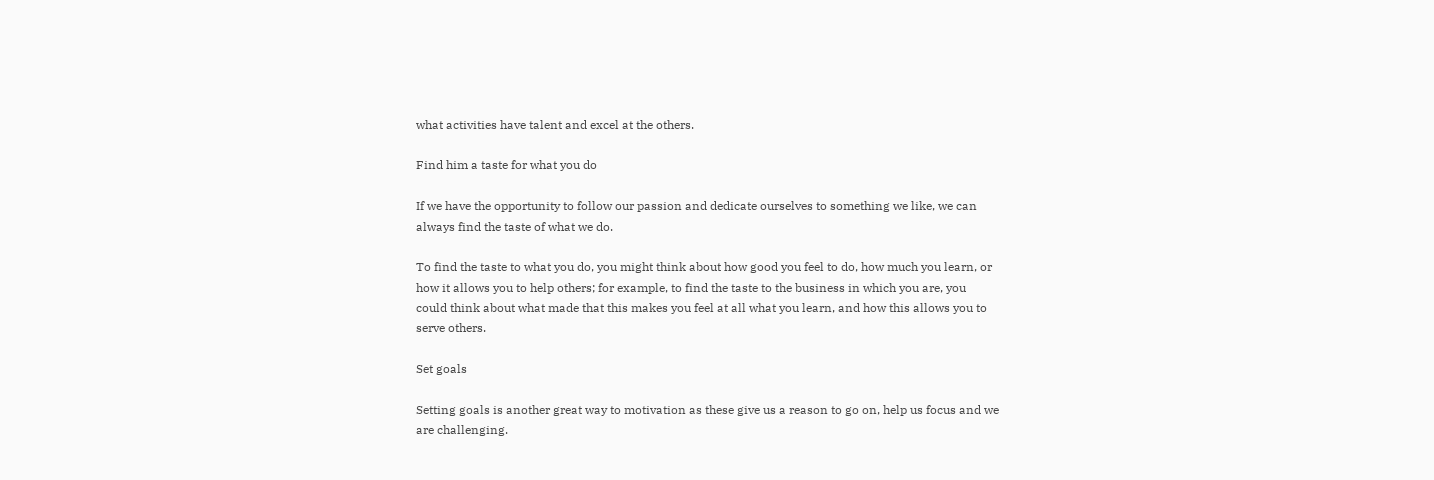what activities have talent and excel at the others.

Find him a taste for what you do

If we have the opportunity to follow our passion and dedicate ourselves to something we like, we can always find the taste of what we do.

To find the taste to what you do, you might think about how good you feel to do, how much you learn, or how it allows you to help others; for example, to find the taste to the business in which you are, you could think about what made that this makes you feel at all what you learn, and how this allows you to serve others.

Set goals

Setting goals is another great way to motivation as these give us a reason to go on, help us focus and we are challenging.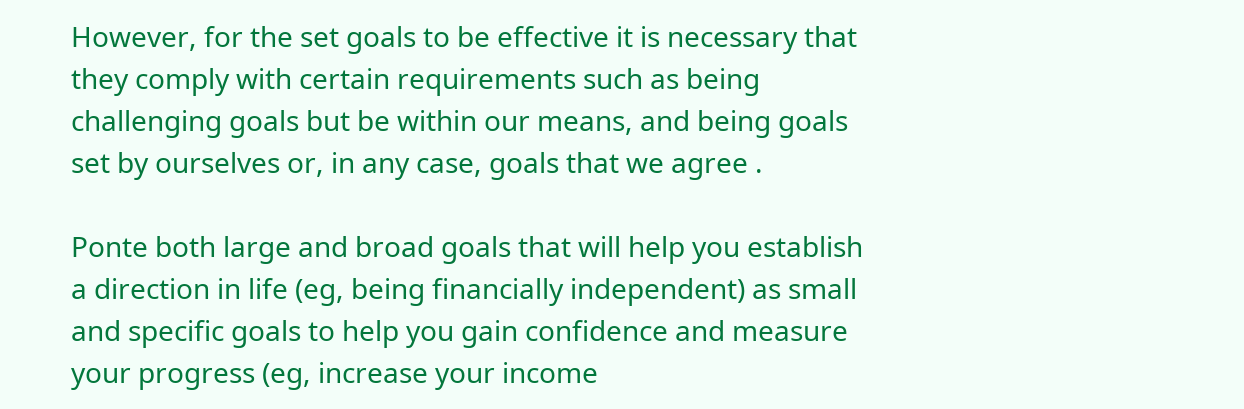However, for the set goals to be effective it is necessary that they comply with certain requirements such as being challenging goals but be within our means, and being goals set by ourselves or, in any case, goals that we agree .

Ponte both large and broad goals that will help you establish a direction in life (eg, being financially independent) as small and specific goals to help you gain confidence and measure your progress (eg, increase your income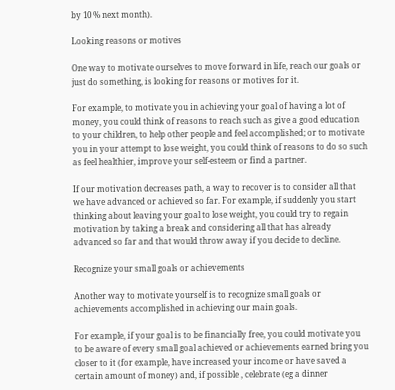by 10 % next month).

Looking reasons or motives

One way to motivate ourselves to move forward in life, reach our goals or just do something, is looking for reasons or motives for it.

For example, to motivate you in achieving your goal of having a lot of money, you could think of reasons to reach such as give a good education to your children, to help other people and feel accomplished; or to motivate you in your attempt to lose weight, you could think of reasons to do so such as feel healthier, improve your self-esteem or find a partner.

If our motivation decreases path, a way to recover is to consider all that we have advanced or achieved so far. For example, if suddenly you start thinking about leaving your goal to lose weight, you could try to regain motivation by taking a break and considering all that has already advanced so far and that would throw away if you decide to decline.

Recognize your small goals or achievements

Another way to motivate yourself is to recognize small goals or achievements accomplished in achieving our main goals.

For example, if your goal is to be financially free, you could motivate you to be aware of every small goal achieved or achievements earned bring you closer to it (for example, have increased your income or have saved a certain amount of money) and, if possible , celebrate (eg a dinner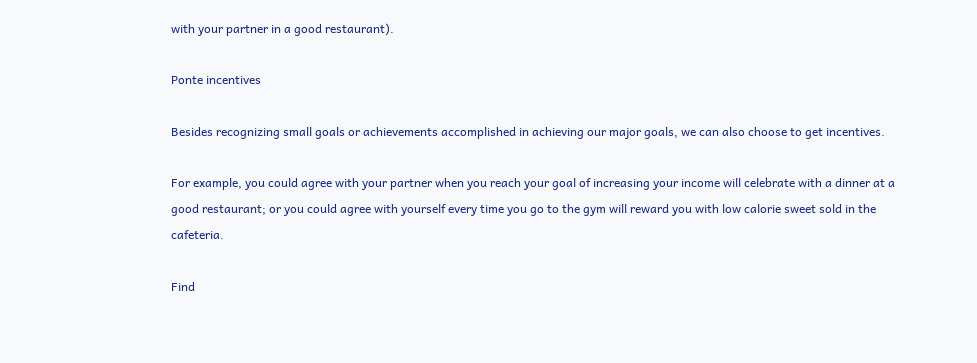with your partner in a good restaurant).

Ponte incentives

Besides recognizing small goals or achievements accomplished in achieving our major goals, we can also choose to get incentives.

For example, you could agree with your partner when you reach your goal of increasing your income will celebrate with a dinner at a good restaurant; or you could agree with yourself every time you go to the gym will reward you with low calorie sweet sold in the cafeteria.

Find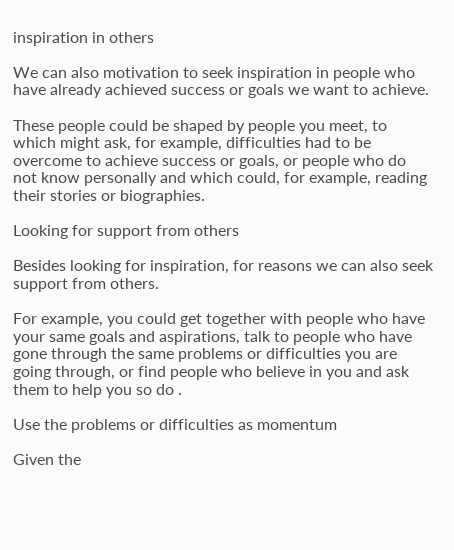inspiration in others

We can also motivation to seek inspiration in people who have already achieved success or goals we want to achieve.

These people could be shaped by people you meet, to which might ask, for example, difficulties had to be overcome to achieve success or goals, or people who do not know personally and which could, for example, reading their stories or biographies.

Looking for support from others

Besides looking for inspiration, for reasons we can also seek support from others.

For example, you could get together with people who have your same goals and aspirations, talk to people who have gone through the same problems or difficulties you are going through, or find people who believe in you and ask them to help you so do .

Use the problems or difficulties as momentum

Given the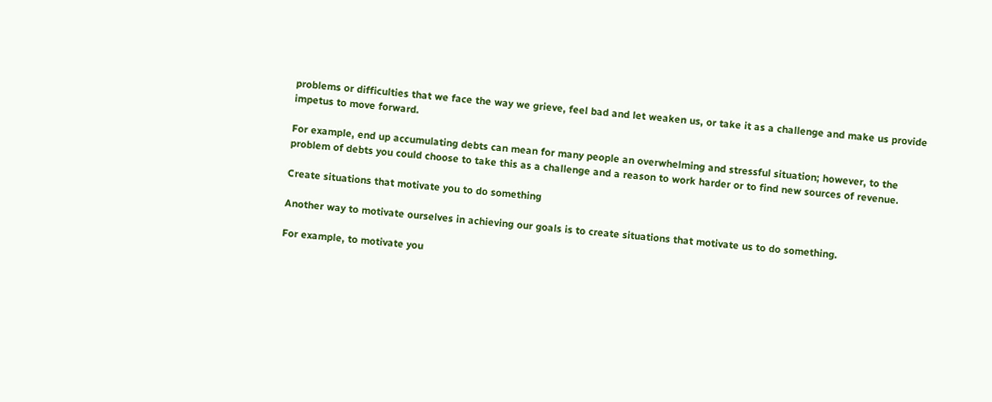problems or difficulties that we face the way we grieve, feel bad and let weaken us, or take it as a challenge and make us provide impetus to move forward.

For example, end up accumulating debts can mean for many people an overwhelming and stressful situation; however, to the problem of debts you could choose to take this as a challenge and a reason to work harder or to find new sources of revenue.

Create situations that motivate you to do something

Another way to motivate ourselves in achieving our goals is to create situations that motivate us to do something.

For example, to motivate you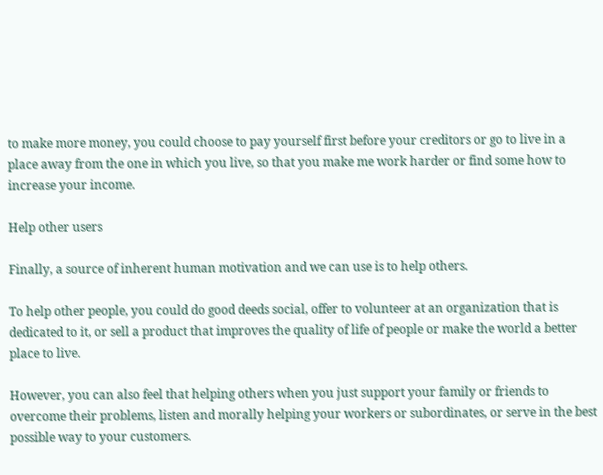to make more money, you could choose to pay yourself first before your creditors or go to live in a place away from the one in which you live, so that you make me work harder or find some how to increase your income.

Help other users

Finally, a source of inherent human motivation and we can use is to help others.

To help other people, you could do good deeds social, offer to volunteer at an organization that is dedicated to it, or sell a product that improves the quality of life of people or make the world a better place to live.

However, you can also feel that helping others when you just support your family or friends to overcome their problems, listen and morally helping your workers or subordinates, or serve in the best possible way to your customers.